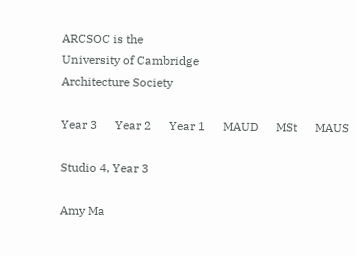ARCSOC is the
University of Cambridge
Architecture Society

Year 3      Year 2      Year 1      MAUD      MSt      MAUS

Studio 4, Year 3

Amy Ma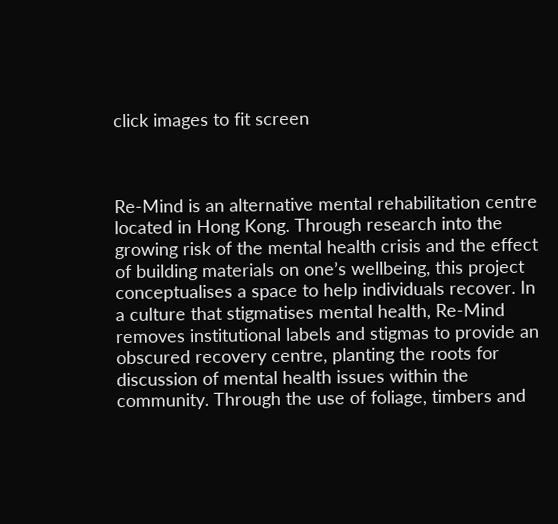click images to fit screen



Re-Mind is an alternative mental rehabilitation centre located in Hong Kong. Through research into the growing risk of the mental health crisis and the effect of building materials on one’s wellbeing, this project conceptualises a space to help individuals recover. In a culture that stigmatises mental health, Re-Mind removes institutional labels and stigmas to provide an obscured recovery centre, planting the roots for discussion of mental health issues within the community. Through the use of foliage, timbers and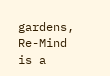gardens, Re-Mind is a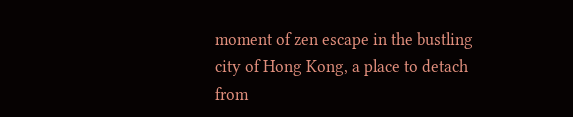moment of zen escape in the bustling city of Hong Kong, a place to detach from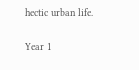hectic urban life.

Year 1